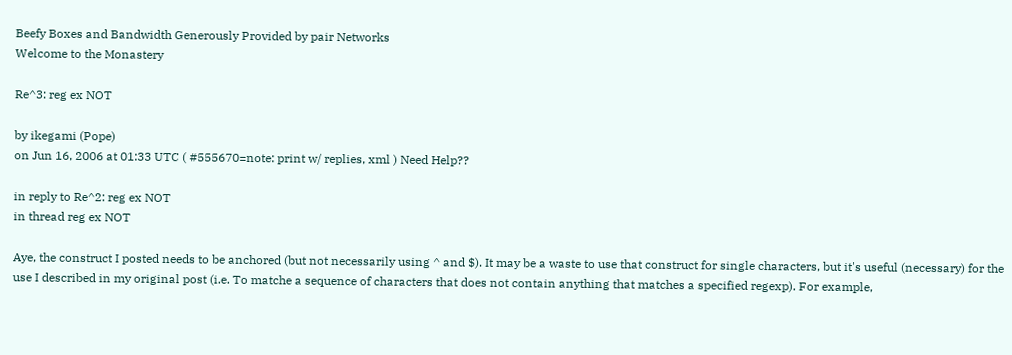Beefy Boxes and Bandwidth Generously Provided by pair Networks
Welcome to the Monastery

Re^3: reg ex NOT

by ikegami (Pope)
on Jun 16, 2006 at 01:33 UTC ( #555670=note: print w/ replies, xml ) Need Help??

in reply to Re^2: reg ex NOT
in thread reg ex NOT

Aye, the construct I posted needs to be anchored (but not necessarily using ^ and $). It may be a waste to use that construct for single characters, but it's useful (necessary) for the use I described in my original post (i.e. To matche a sequence of characters that does not contain anything that matches a specified regexp). For example,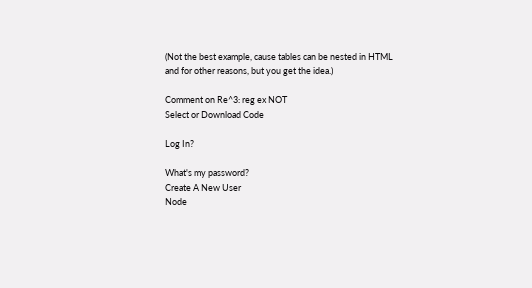(Not the best example, cause tables can be nested in HTML and for other reasons, but you get the idea.)

Comment on Re^3: reg ex NOT
Select or Download Code

Log In?

What's my password?
Create A New User
Node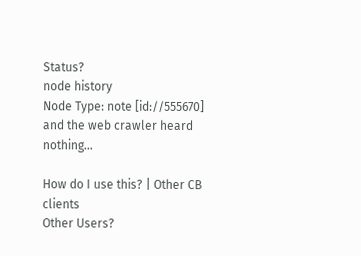Status?
node history
Node Type: note [id://555670]
and the web crawler heard nothing...

How do I use this? | Other CB clients
Other Users?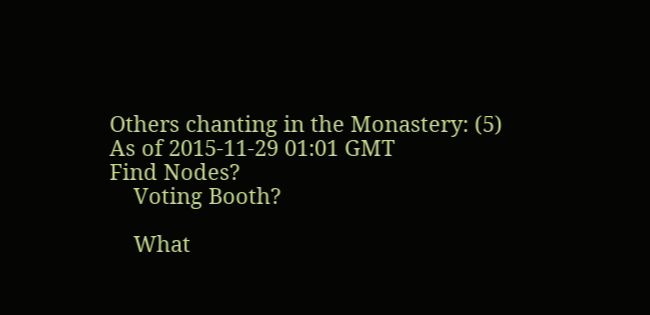Others chanting in the Monastery: (5)
As of 2015-11-29 01:01 GMT
Find Nodes?
    Voting Booth?

    What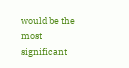would be the most significant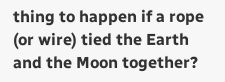thing to happen if a rope (or wire) tied the Earth and the Moon together?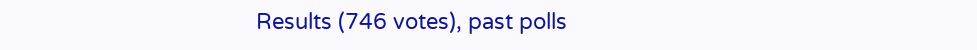Results (746 votes), past polls